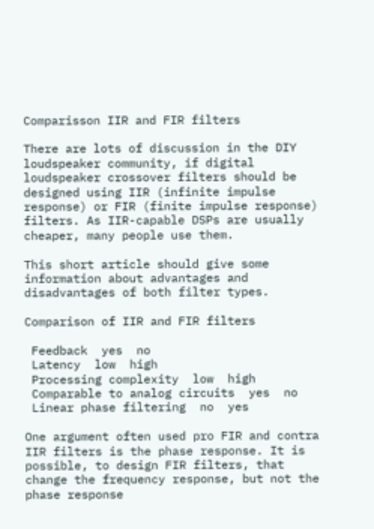Comparisson IIR and FIR filters

There are lots of discussion in the DIY loudspeaker community, if digital loudspeaker crossover filters should be designed using IIR (infinite impulse response) or FIR (finite impulse response) filters. As IIR-capable DSPs are usually cheaper, many people use them.

This short article should give some information about advantages and disadvantages of both filter types.

Comparison of IIR and FIR filters

 Feedback  yes  no
 Latency  low  high
 Processing complexity  low  high
 Comparable to analog circuits  yes  no
 Linear phase filtering  no  yes

One argument often used pro FIR and contra IIR filters is the phase response. It is possible, to design FIR filters, that change the frequency response, but not the phase response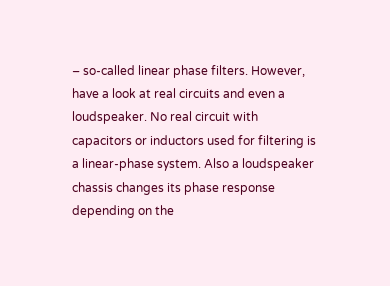– so-called linear phase filters. However, have a look at real circuits and even a loudspeaker. No real circuit with capacitors or inductors used for filtering is a linear-phase system. Also a loudspeaker chassis changes its phase response depending on the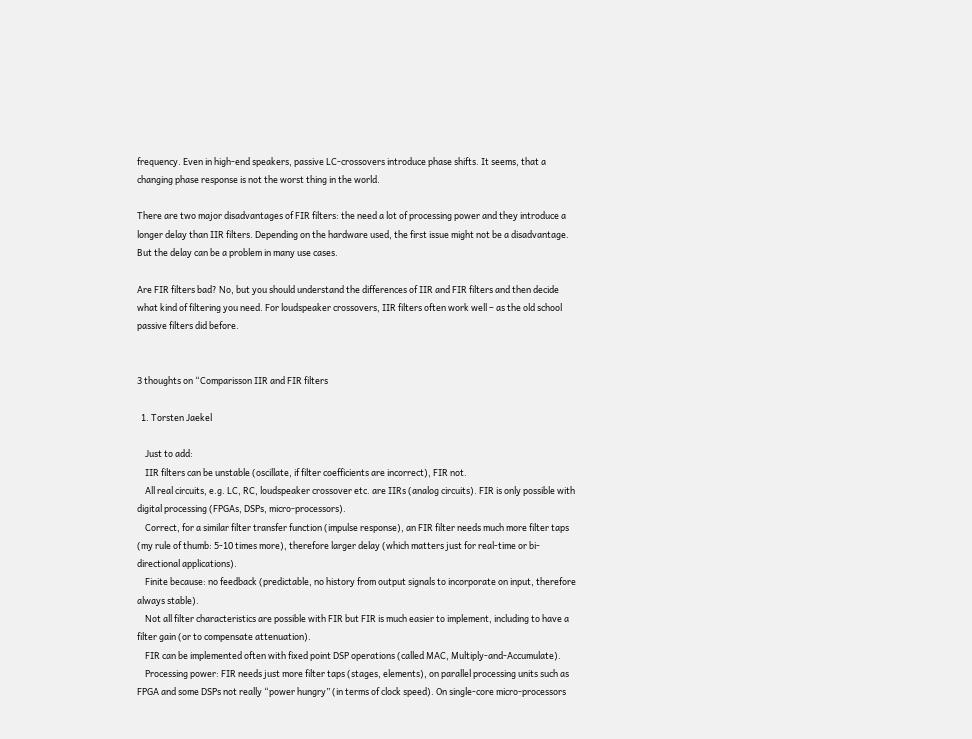frequency. Even in high-end speakers, passive LC-crossovers introduce phase shifts. It seems, that a changing phase response is not the worst thing in the world.

There are two major disadvantages of FIR filters: the need a lot of processing power and they introduce a longer delay than IIR filters. Depending on the hardware used, the first issue might not be a disadvantage. But the delay can be a problem in many use cases.

Are FIR filters bad? No, but you should understand the differences of IIR and FIR filters and then decide what kind of filtering you need. For loudspeaker crossovers, IIR filters often work well – as the old school passive filters did before.


3 thoughts on “Comparisson IIR and FIR filters

  1. Torsten Jaekel

    Just to add:
    IIR filters can be unstable (oscillate, if filter coefficients are incorrect), FIR not.
    All real circuits, e.g. LC, RC, loudspeaker crossover etc. are IIRs (analog circuits). FIR is only possible with digital processing (FPGAs, DSPs, micro-processors).
    Correct, for a similar filter transfer function (impulse response), an FIR filter needs much more filter taps (my rule of thumb: 5-10 times more), therefore larger delay (which matters just for real-time or bi-directional applications).
    Finite because: no feedback (predictable, no history from output signals to incorporate on input, therefore always stable).
    Not all filter characteristics are possible with FIR but FIR is much easier to implement, including to have a filter gain (or to compensate attenuation).
    FIR can be implemented often with fixed point DSP operations (called MAC, Multiply-and-Accumulate).
    Processing power: FIR needs just more filter taps (stages, elements), on parallel processing units such as FPGA and some DSPs not really “power hungry” (in terms of clock speed). On single-core micro-processors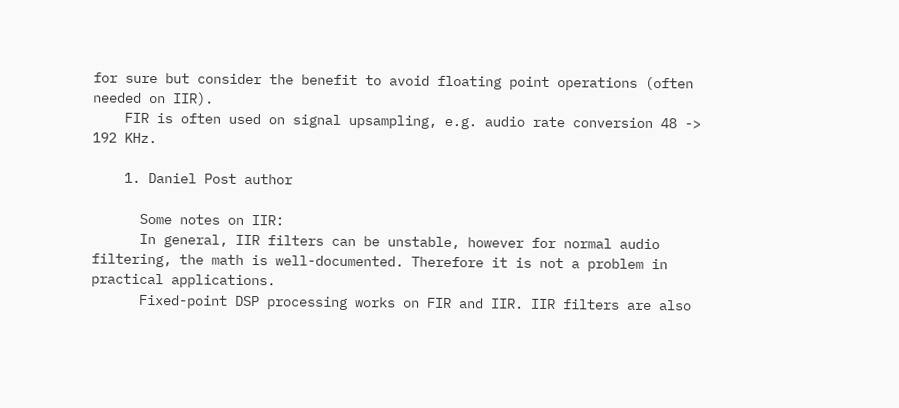for sure but consider the benefit to avoid floating point operations (often needed on IIR).
    FIR is often used on signal upsampling, e.g. audio rate conversion 48 -> 192 KHz.

    1. Daniel Post author

      Some notes on IIR:
      In general, IIR filters can be unstable, however for normal audio filtering, the math is well-documented. Therefore it is not a problem in practical applications.
      Fixed-point DSP processing works on FIR and IIR. IIR filters are also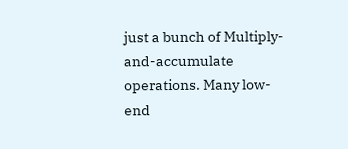just a bunch of Multiply-and-accumulate operations. Many low-end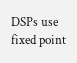DSPs use fixed point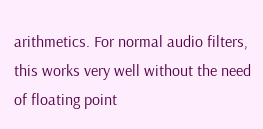arithmetics. For normal audio filters, this works very well without the need of floating point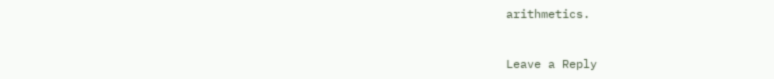arithmetics.


Leave a Reply